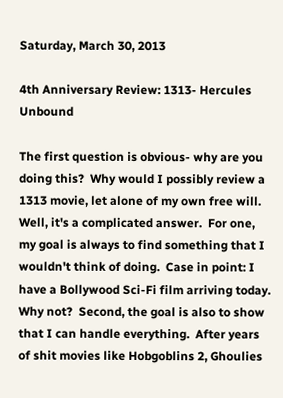Saturday, March 30, 2013

4th Anniversary Review: 1313- Hercules Unbound

The first question is obvious- why are you doing this?  Why would I possibly review a 1313 movie, let alone of my own free will.  Well, it's a complicated answer.  For one, my goal is always to find something that I wouldn't think of doing.  Case in point: I have a Bollywood Sci-Fi film arriving today.  Why not?  Second, the goal is also to show that I can handle everything.  After years of shit movies like Hobgoblins 2, Ghoulies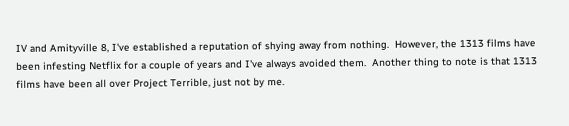IV and Amityville 8, I've established a reputation of shying away from nothing.  However, the 1313 films have been infesting Netflix for a couple of years and I've always avoided them.  Another thing to note is that 1313 films have been all over Project Terrible, just not by me.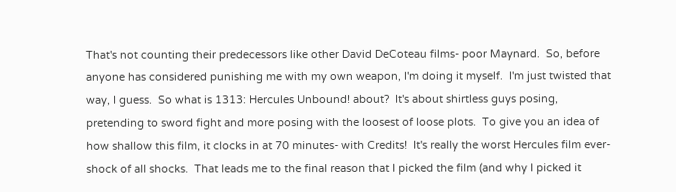That's not counting their predecessors like other David DeCoteau films- poor Maynard.  So, before anyone has considered punishing me with my own weapon, I'm doing it myself.  I'm just twisted that way, I guess.  So what is 1313: Hercules Unbound! about?  It's about shirtless guys posing, pretending to sword fight and more posing with the loosest of loose plots.  To give you an idea of how shallow this film, it clocks in at 70 minutes- with Credits!  It's really the worst Hercules film ever- shock of all shocks.  That leads me to the final reason that I picked the film (and why I picked it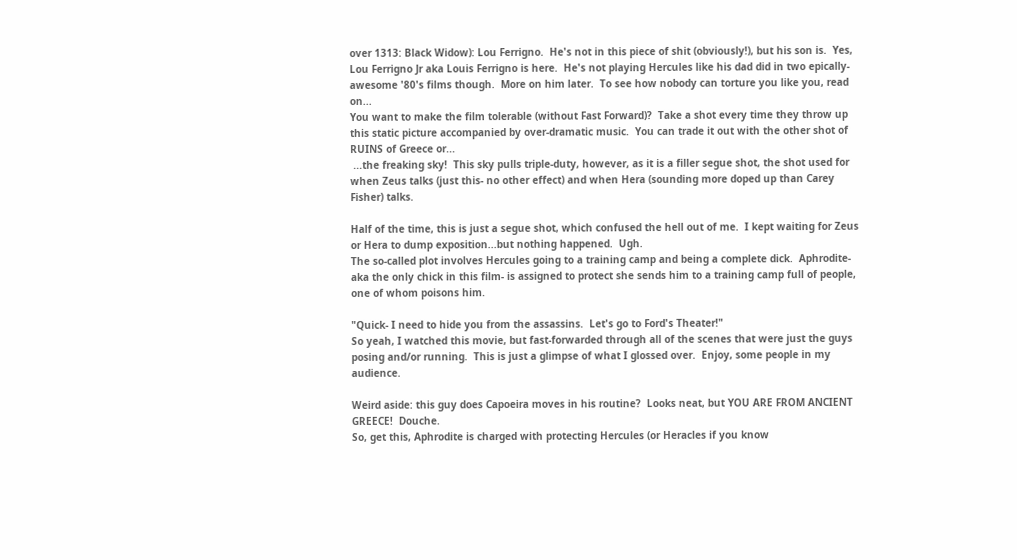over 1313: Black Widow): Lou Ferrigno.  He's not in this piece of shit (obviously!), but his son is.  Yes, Lou Ferrigno Jr aka Louis Ferrigno is here.  He's not playing Hercules like his dad did in two epically-awesome '80's films though.  More on him later.  To see how nobody can torture you like you, read on...
You want to make the film tolerable (without Fast Forward)?  Take a shot every time they throw up this static picture accompanied by over-dramatic music.  You can trade it out with the other shot of RUINS of Greece or...
 ...the freaking sky!  This sky pulls triple-duty, however, as it is a filler segue shot, the shot used for when Zeus talks (just this- no other effect) and when Hera (sounding more doped up than Carey Fisher) talks.

Half of the time, this is just a segue shot, which confused the hell out of me.  I kept waiting for Zeus or Hera to dump exposition...but nothing happened.  Ugh.
The so-called plot involves Hercules going to a training camp and being a complete dick.  Aphrodite- aka the only chick in this film- is assigned to protect she sends him to a training camp full of people, one of whom poisons him.

"Quick- I need to hide you from the assassins.  Let's go to Ford's Theater!"
So yeah, I watched this movie, but fast-forwarded through all of the scenes that were just the guys posing and/or running.  This is just a glimpse of what I glossed over.  Enjoy, some people in my audience.

Weird aside: this guy does Capoeira moves in his routine?  Looks neat, but YOU ARE FROM ANCIENT GREECE!  Douche.
So, get this, Aphrodite is charged with protecting Hercules (or Heracles if you know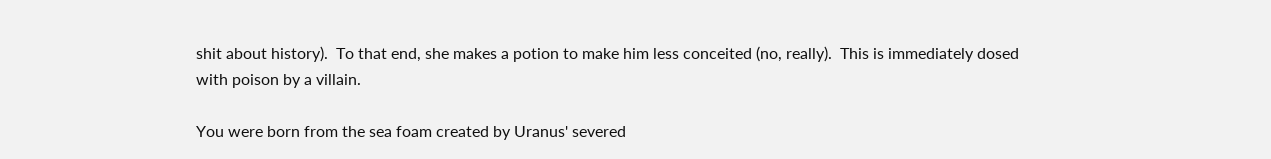shit about history).  To that end, she makes a potion to make him less conceited (no, really).  This is immediately dosed with poison by a villain.

You were born from the sea foam created by Uranus' severed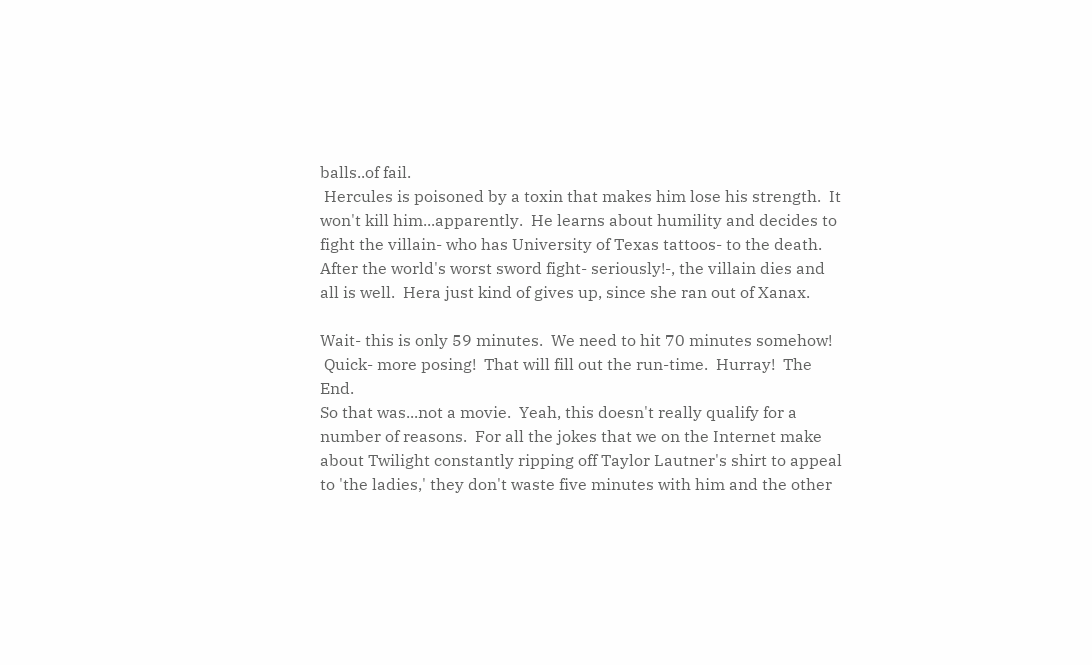balls..of fail.
 Hercules is poisoned by a toxin that makes him lose his strength.  It won't kill him...apparently.  He learns about humility and decides to fight the villain- who has University of Texas tattoos- to the death.
After the world's worst sword fight- seriously!-, the villain dies and all is well.  Hera just kind of gives up, since she ran out of Xanax.

Wait- this is only 59 minutes.  We need to hit 70 minutes somehow!
 Quick- more posing!  That will fill out the run-time.  Hurray!  The End.
So that was...not a movie.  Yeah, this doesn't really qualify for a number of reasons.  For all the jokes that we on the Internet make about Twilight constantly ripping off Taylor Lautner's shirt to appeal to 'the ladies,' they don't waste five minutes with him and the other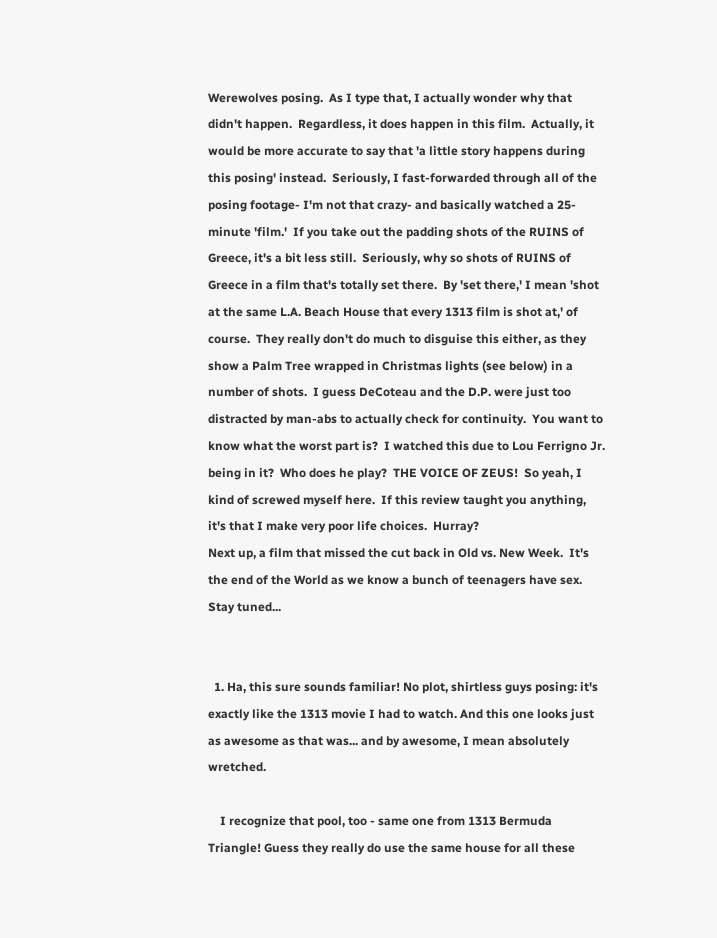Werewolves posing.  As I type that, I actually wonder why that didn't happen.  Regardless, it does happen in this film.  Actually, it would be more accurate to say that 'a little story happens during this posing' instead.  Seriously, I fast-forwarded through all of the posing footage- I'm not that crazy- and basically watched a 25-minute 'film.'  If you take out the padding shots of the RUINS of Greece, it's a bit less still.  Seriously, why so shots of RUINS of Greece in a film that's totally set there.  By 'set there,' I mean 'shot at the same L.A. Beach House that every 1313 film is shot at,' of course.  They really don't do much to disguise this either, as they show a Palm Tree wrapped in Christmas lights (see below) in a number of shots.  I guess DeCoteau and the D.P. were just too distracted by man-abs to actually check for continuity.  You want to know what the worst part is?  I watched this due to Lou Ferrigno Jr. being in it?  Who does he play?  THE VOICE OF ZEUS!  So yeah, I kind of screwed myself here.  If this review taught you anything, it's that I make very poor life choices.  Hurray?
Next up, a film that missed the cut back in Old vs. New Week.  It's the end of the World as we know a bunch of teenagers have sex.  Stay tuned...


  1. Ha, this sure sounds familiar! No plot, shirtless guys posing: it's exactly like the 1313 movie I had to watch. And this one looks just as awesome as that was... and by awesome, I mean absolutely wretched.

    I recognize that pool, too - same one from 1313 Bermuda Triangle! Guess they really do use the same house for all these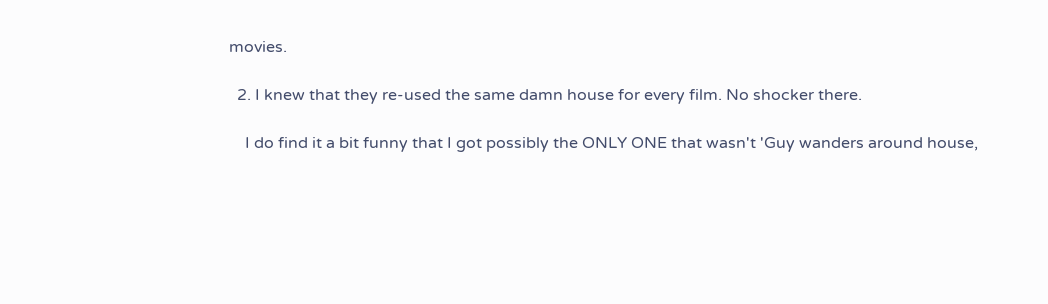movies.

  2. I knew that they re-used the same damn house for every film. No shocker there.

    I do find it a bit funny that I got possibly the ONLY ONE that wasn't 'Guy wanders around house,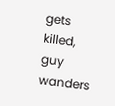gets killed, guy wanders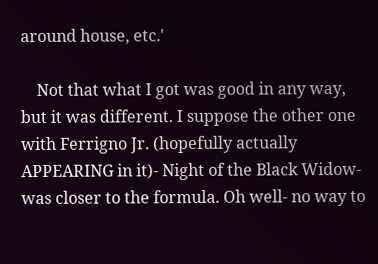around house, etc.'

    Not that what I got was good in any way, but it was different. I suppose the other one with Ferrigno Jr. (hopefully actually APPEARING in it)- Night of the Black Widow- was closer to the formula. Oh well- no way to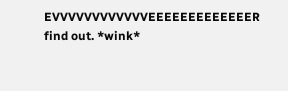EVVVVVVVVVVVVEEEEEEEEEEEEER find out. *wink*